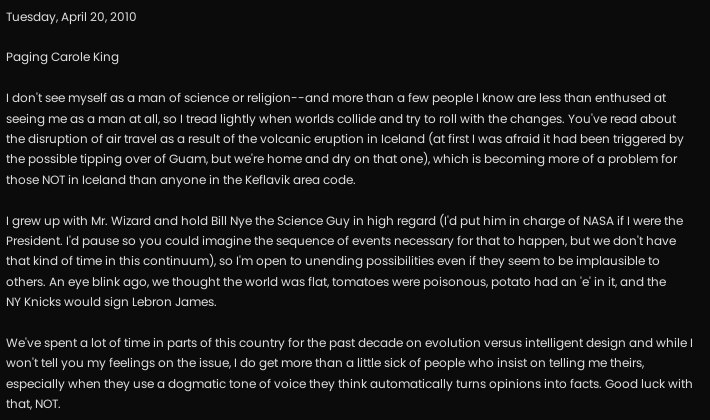Tuesday, April 20, 2010

Paging Carole King

I don't see myself as a man of science or religion--and more than a few people I know are less than enthused at seeing me as a man at all, so I tread lightly when worlds collide and try to roll with the changes. You've read about the disruption of air travel as a result of the volcanic eruption in Iceland (at first I was afraid it had been triggered by the possible tipping over of Guam, but we're home and dry on that one), which is becoming more of a problem for those NOT in Iceland than anyone in the Keflavik area code.

I grew up with Mr. Wizard and hold Bill Nye the Science Guy in high regard (I'd put him in charge of NASA if I were the President. I'd pause so you could imagine the sequence of events necessary for that to happen, but we don't have that kind of time in this continuum), so I'm open to unending possibilities even if they seem to be implausible to others. An eye blink ago, we thought the world was flat, tomatoes were poisonous, potato had an 'e' in it, and the
NY Knicks would sign Lebron James.

We've spent a lot of time in parts of this country for the past decade on evolution versus intelligent design and while I won't tell you my feelings on the issue, I do get more than a little sick of people who insist on telling me theirs, especially when they use a dogmatic tone of voice they think automatically turns opinions into facts. Good luck with that, NOT.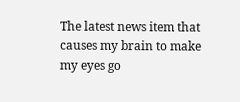The latest news item that causes my brain to make my eyes go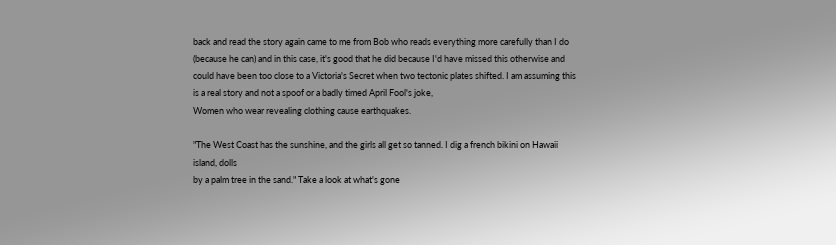back and read the story again came to me from Bob who reads everything more carefully than I do (because he can) and in this case, it's good that he did because I'd have missed this otherwise and could have been too close to a Victoria's Secret when two tectonic plates shifted. I am assuming this is a real story and not a spoof or a badly timed April Fool's joke,
Women who wear revealing clothing cause earthquakes.

"The West Coast has the sunshine, and the girls all get so tanned. I dig a french bikini on Hawaii island, dolls
by a palm tree in the sand." Take a look at what's gone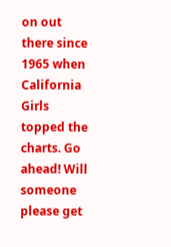on out there since 1965 when California Girls topped the charts. Go ahead! Will someone please get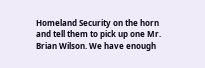Homeland Security on the horn and tell them to pick up one Mr. Brian Wilson. We have enough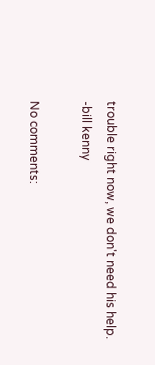trouble right now, we don't need his help.
-bill kenny

No comments: